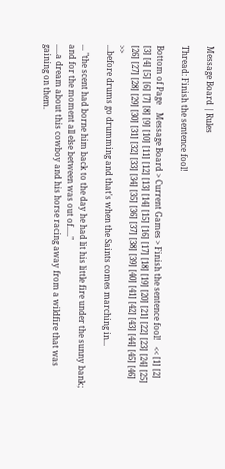Message Board | Rules

Thread: Finish the sentence fool!

Bottom of Page    Message Board > Current Games > Finish the sentence fool!   << [1] [2] [3] [4] [5] [6] [7] [8] [9] [10] [11] [12] [13] [14] [15] [16] [17] [18] [19] [20] [21] [22] [23] [24] [25] [26] [27] [28] [29] [30] [31] [32] [33] [34] [35] [36] [37] [38] [39] [40] [41] [42] [43] [44] [45] [46] >>
...before drums go drumming and that's when the Saints comes marching in...

... "the scent had borne him back to the day he had lit his little fire under the sunny bank; and for the moment all else between was out of....."
.....a dream about this cowboy and his horse racing away from a wildfire that was gaining on them.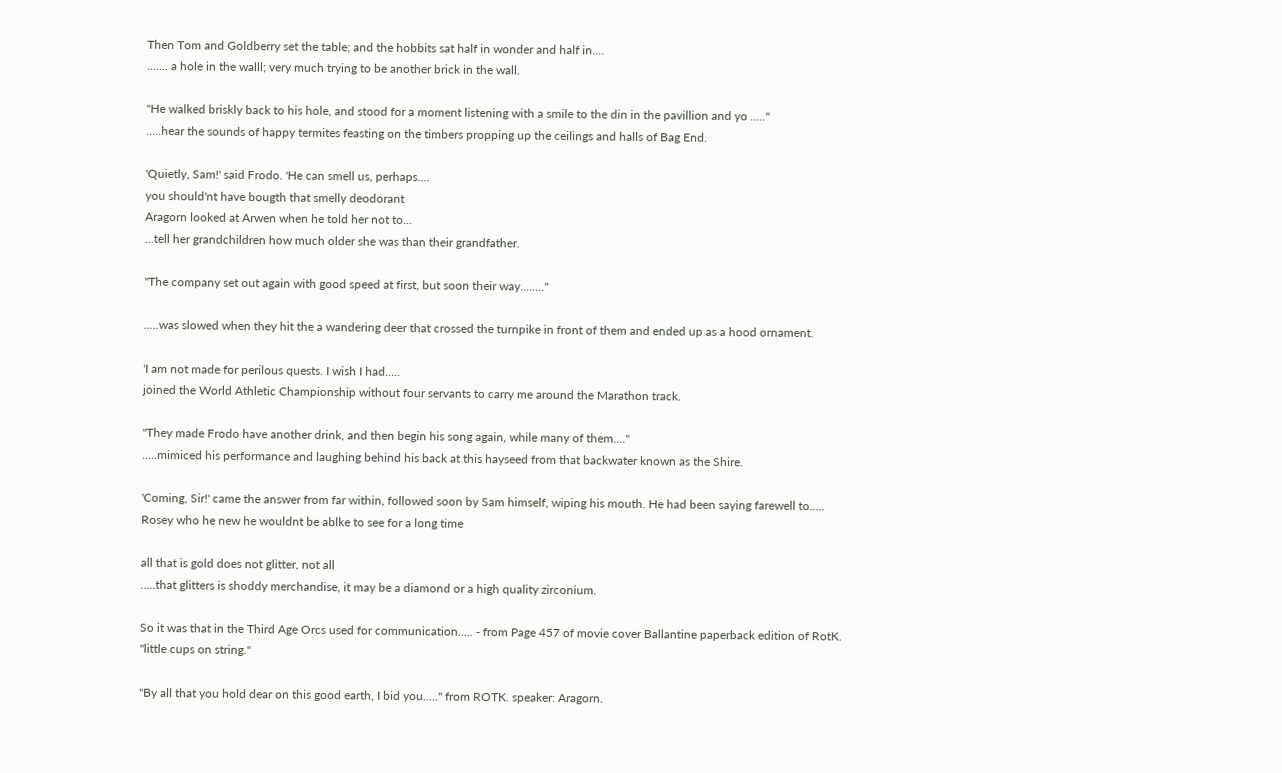Then Tom and Goldberry set the table; and the hobbits sat half in wonder and half in....
....... a hole in the walll; very much trying to be another brick in the wall.

"He walked briskly back to his hole, and stood for a moment listening with a smile to the din in the pavillion and yo ....."
.....hear the sounds of happy termites feasting on the timbers propping up the ceilings and halls of Bag End.

'Quietly, Sam!' said Frodo. 'He can smell us, perhaps....
you should'nt have bougth that smelly deodorant
Aragorn looked at Arwen when he told her not to...
...tell her grandchildren how much older she was than their grandfather.

"The company set out again with good speed at first, but soon their way........"

.....was slowed when they hit the a wandering deer that crossed the turnpike in front of them and ended up as a hood ornament.

'I am not made for perilous quests. I wish I had.....
joined the World Athletic Championship without four servants to carry me around the Marathon track.

"They made Frodo have another drink, and then begin his song again, while many of them...."
.....mimiced his performance and laughing behind his back at this hayseed from that backwater known as the Shire.

'Coming, Sir!' came the answer from far within, followed soon by Sam himself, wiping his mouth. He had been saying farewell to.....
Rosey who he new he wouldnt be ablke to see for a long time

all that is gold does not glitter, not all
.....that glitters is shoddy merchandise, it may be a diamond or a high quality zirconium.

So it was that in the Third Age Orcs used for communication..... - from Page 457 of movie cover Ballantine paperback edition of RotK.
"little cups on string."

"By all that you hold dear on this good earth, I bid you....." from ROTK. speaker: Aragorn.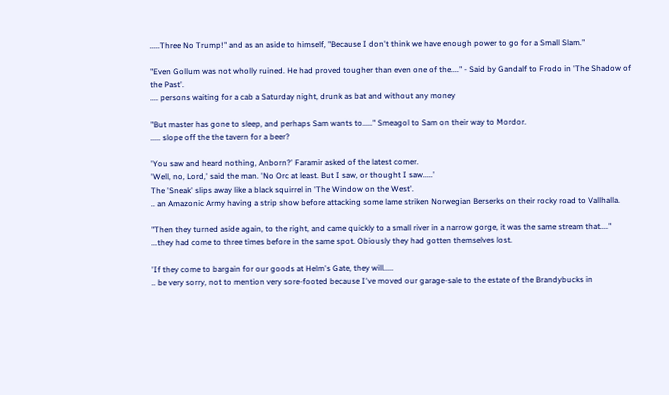.....Three No Trump!" and as an aside to himself, "Because I don't think we have enough power to go for a Small Slam."

"Even Gollum was not wholly ruined. He had proved tougher than even one of the...." - Said by Gandalf to Frodo in 'The Shadow of the Past'.
.... persons waiting for a cab a Saturday night, drunk as bat and without any money

"But master has gone to sleep, and perhaps Sam wants to....." Smeagol to Sam on their way to Mordor.
..... slope off the the tavern for a beer?

'You saw and heard nothing, Anborn?' Faramir asked of the latest comer.
'Well, no, Lord,' said the man. 'No Orc at least. But I saw, or thought I saw.....'
The 'Sneak' slips away like a black squirrel in 'The Window on the West'.
.. an Amazonic Army having a strip show before attacking some lame striken Norwegian Berserks on their rocky road to Vallhalla.

"Then they turned aside again, to the right, and came quickly to a small river in a narrow gorge, it was the same stream that...."
...they had come to three times before in the same spot. Obiously they had gotten themselves lost.

'If they come to bargain for our goods at Helm's Gate, they will.....
.. be very sorry, not to mention very sore-footed because I've moved our garage-sale to the estate of the Brandybucks in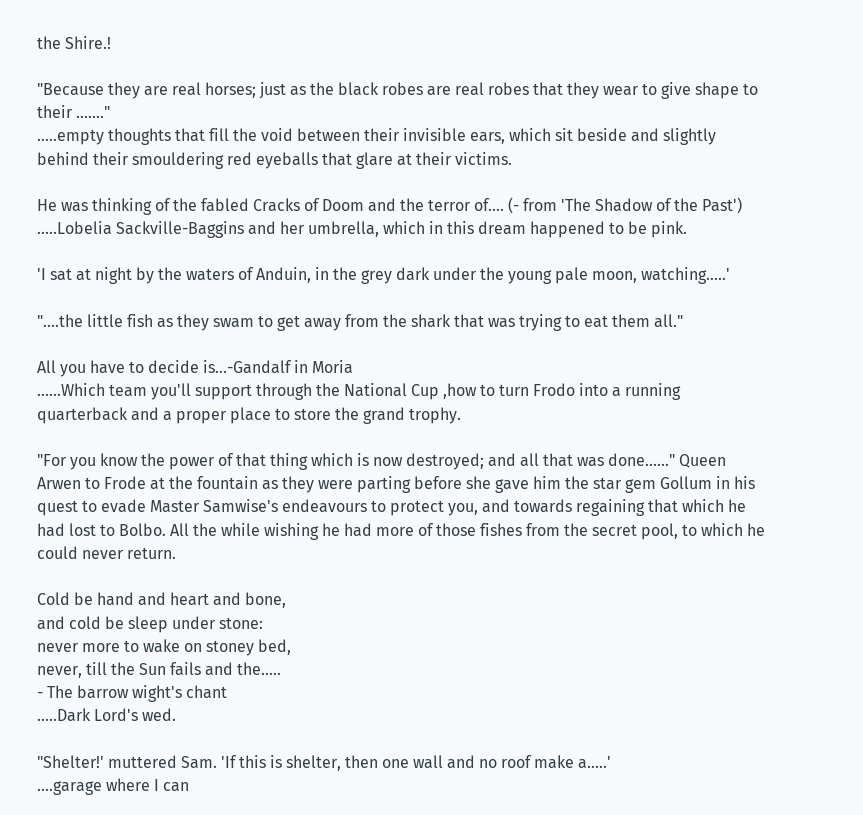the Shire.!

"Because they are real horses; just as the black robes are real robes that they wear to give shape to their ......."
.....empty thoughts that fill the void between their invisible ears, which sit beside and slightly behind their smouldering red eyeballs that glare at their victims.

He was thinking of the fabled Cracks of Doom and the terror of.... (- from 'The Shadow of the Past')
.....Lobelia Sackville-Baggins and her umbrella, which in this dream happened to be pink.

'I sat at night by the waters of Anduin, in the grey dark under the young pale moon, watching.....'

"....the little fish as they swam to get away from the shark that was trying to eat them all."

All you have to decide is...-Gandalf in Moria
......Which team you'll support through the National Cup ,how to turn Frodo into a running quarterback and a proper place to store the grand trophy.

"For you know the power of that thing which is now destroyed; and all that was done......" Queen Arwen to Frode at the fountain as they were parting before she gave him the star gem Gollum in his quest to evade Master Samwise's endeavours to protect you, and towards regaining that which he had lost to Bolbo. All the while wishing he had more of those fishes from the secret pool, to which he could never return.

Cold be hand and heart and bone,
and cold be sleep under stone:
never more to wake on stoney bed,
never, till the Sun fails and the.....
- The barrow wight's chant
.....Dark Lord's wed.

"Shelter!' muttered Sam. 'If this is shelter, then one wall and no roof make a.....'
....garage where I can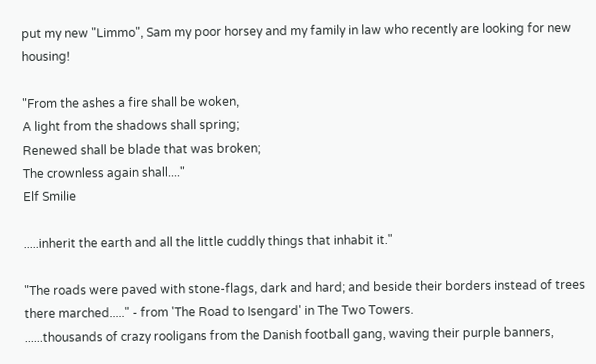put my new "Limmo", Sam my poor horsey and my family in law who recently are looking for new housing!

"From the ashes a fire shall be woken,
A light from the shadows shall spring;
Renewed shall be blade that was broken;
The crownless again shall...."
Elf Smilie

.....inherit the earth and all the little cuddly things that inhabit it."

"The roads were paved with stone-flags, dark and hard; and beside their borders instead of trees there marched....." - from 'The Road to Isengard' in The Two Towers.
......thousands of crazy rooligans from the Danish football gang, waving their purple banners,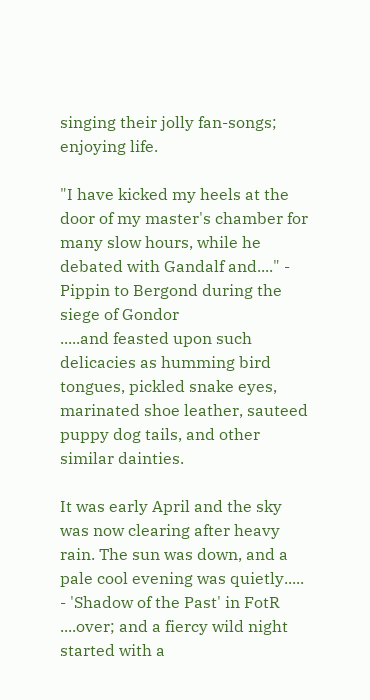singing their jolly fan-songs; enjoying life.

"I have kicked my heels at the door of my master's chamber for many slow hours, while he debated with Gandalf and...." - Pippin to Bergond during the siege of Gondor
.....and feasted upon such delicacies as humming bird tongues, pickled snake eyes, marinated shoe leather, sauteed puppy dog tails, and other similar dainties.

It was early April and the sky was now clearing after heavy rain. The sun was down, and a pale cool evening was quietly..... - 'Shadow of the Past' in FotR
....over; and a fiercy wild night started with a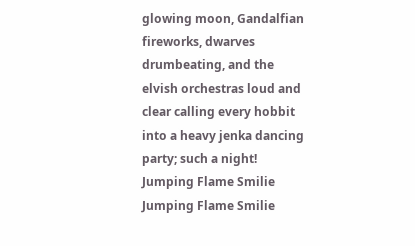glowing moon, Gandalfian fireworks, dwarves drumbeating, and the elvish orchestras loud and clear calling every hobbit into a heavy jenka dancing party; such a night! Jumping Flame Smilie Jumping Flame Smilie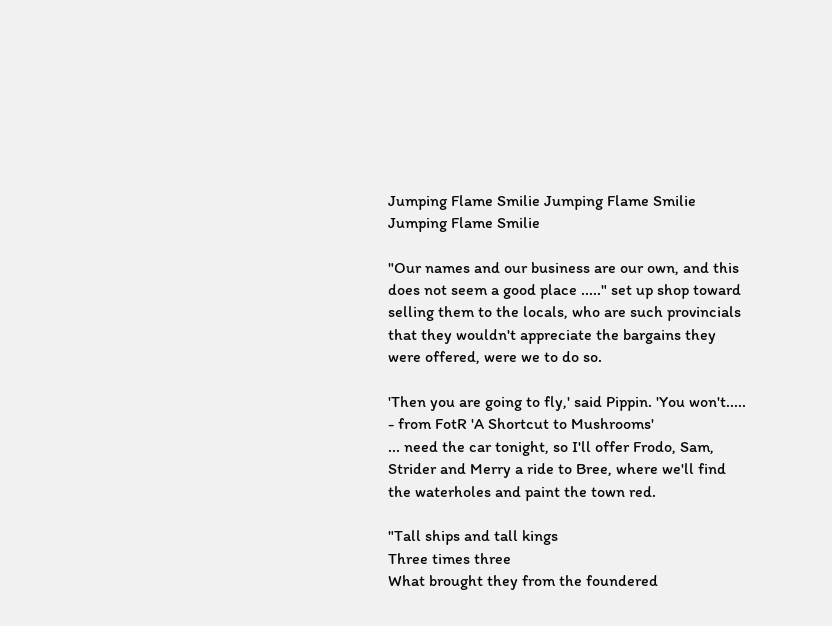Jumping Flame Smilie Jumping Flame Smilie Jumping Flame Smilie

"Our names and our business are our own, and this does not seem a good place ....." set up shop toward selling them to the locals, who are such provincials that they wouldn't appreciate the bargains they were offered, were we to do so.

'Then you are going to fly,' said Pippin. 'You won't..... - from FotR 'A Shortcut to Mushrooms'
... need the car tonight, so I'll offer Frodo, Sam, Strider and Merry a ride to Bree, where we'll find the waterholes and paint the town red.

"Tall ships and tall kings
Three times three
What brought they from the foundered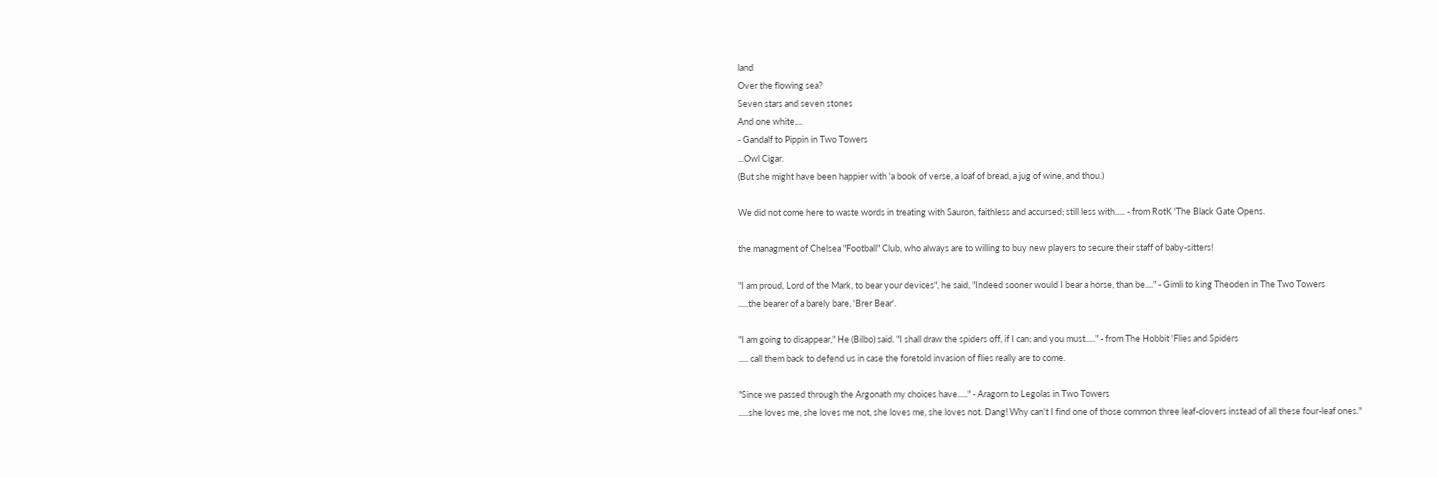land
Over the flowing sea?
Seven stars and seven stones
And one white....
- Gandalf to Pippin in Two Towers
...Owl Cigar.
(But she might have been happier with 'a book of verse, a loaf of bread, a jug of wine, and thou.)

We did not come here to waste words in treating with Sauron, faithless and accursed; still less with..... - from RotK 'The Black Gate Opens.

the managment of Chelsea "Football" Club, who always are to willing to buy new players to secure their staff of baby-sitters!

"I am proud, Lord of the Mark, to bear your devices", he said, "Indeed sooner would I bear a horse, than be...." - Gimli to king Theoden in The Two Towers
.....the bearer of a barely bare, 'Brer Bear'.

"I am going to disappear," He (Bilbo) said. "I shall draw the spiders off, if I can; and you must....." - from The Hobbit 'Flies and Spiders
..... call them back to defend us in case the foretold invasion of flies really are to come.

"Since we passed through the Argonath my choices have....." - Aragorn to Legolas in Two Towers
.....she loves me, she loves me not, she loves me, she loves not. Dang! Why can't I find one of those common three leaf-clovers instead of all these four-leaf ones."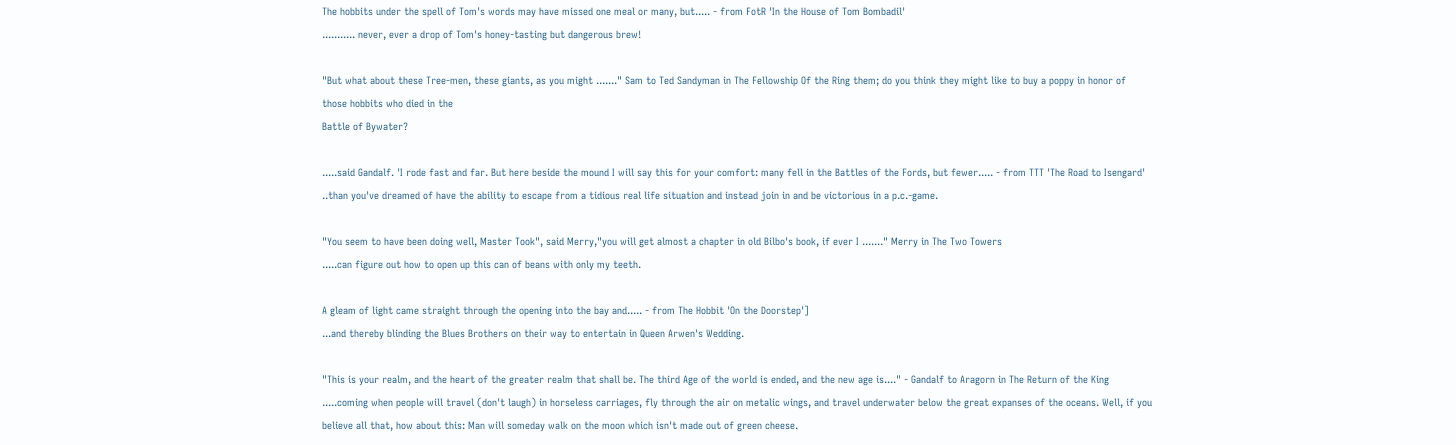The hobbits under the spell of Tom's words may have missed one meal or many, but..... - from FotR 'In the House of Tom Bombadil'
........... never, ever a drop of Tom's honey-tasting but dangerous brew!

"But what about these Tree-men, these giants, as you might ......." Sam to Ted Sandyman in The Fellowship Of the Ring them; do you think they might like to buy a poppy in honor of those hobbits who died in the
Battle of Bywater?

.....said Gandalf. 'I rode fast and far. But here beside the mound I will say this for your comfort: many fell in the Battles of the Fords, but fewer..... - from TTT 'The Road to Isengard'
..than you've dreamed of have the ability to escape from a tidious real life situation and instead join in and be victorious in a p.c.-game.

"You seem to have been doing well, Master Took", said Merry,"you will get almost a chapter in old Bilbo's book, if ever I ......." Merry in The Two Towers
.....can figure out how to open up this can of beans with only my teeth.

A gleam of light came straight through the opening into the bay and..... - from The Hobbit 'On the Doorstep']
...and thereby blinding the Blues Brothers on their way to entertain in Queen Arwen's Wedding.

"This is your realm, and the heart of the greater realm that shall be. The third Age of the world is ended, and the new age is...." - Gandalf to Aragorn in The Return of the King
.....coming when people will travel (don't laugh) in horseless carriages, fly through the air on metalic wings, and travel underwater below the great expanses of the oceans. Well, if you believe all that, how about this: Man will someday walk on the moon which isn't made out of green cheese.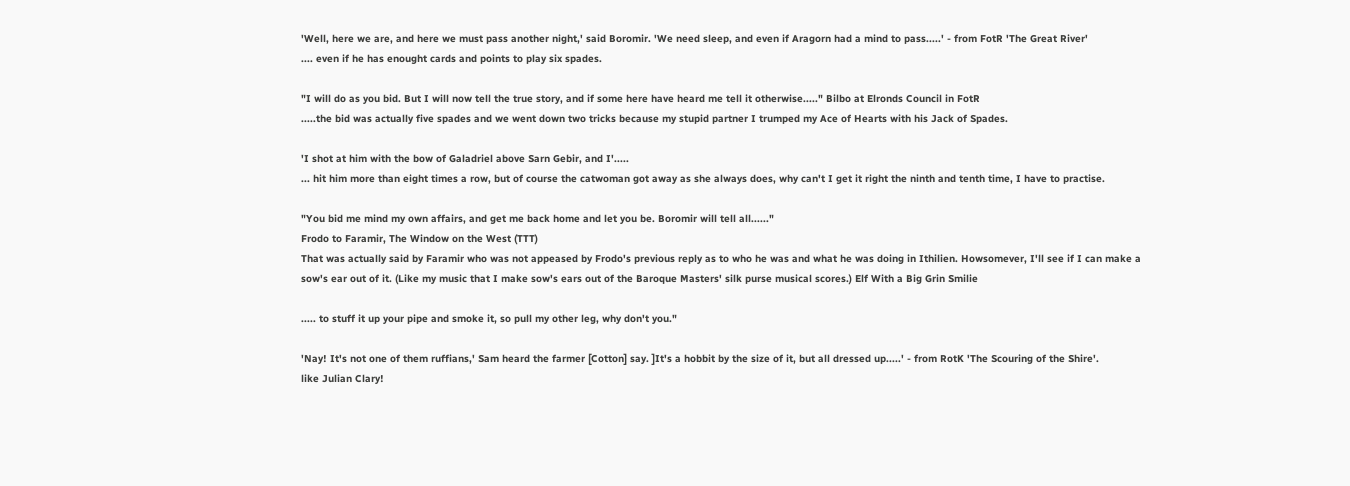'Well, here we are, and here we must pass another night,' said Boromir. 'We need sleep, and even if Aragorn had a mind to pass.....' - from FotR 'The Great River'
.... even if he has enought cards and points to play six spades.

"I will do as you bid. But I will now tell the true story, and if some here have heard me tell it otherwise....." Bilbo at Elronds Council in FotR
.....the bid was actually five spades and we went down two tricks because my stupid partner I trumped my Ace of Hearts with his Jack of Spades.

'I shot at him with the bow of Galadriel above Sarn Gebir, and I'.....
... hit him more than eight times a row, but of course the catwoman got away as she always does, why can't I get it right the ninth and tenth time, I have to practise.

"You bid me mind my own affairs, and get me back home and let you be. Boromir will tell all......"
Frodo to Faramir, The Window on the West (TTT)
That was actually said by Faramir who was not appeased by Frodo's previous reply as to who he was and what he was doing in Ithilien. Howsomever, I'll see if I can make a sow's ear out of it. (Like my music that I make sow's ears out of the Baroque Masters' silk purse musical scores.) Elf With a Big Grin Smilie

..... to stuff it up your pipe and smoke it, so pull my other leg, why don't you."

'Nay! It's not one of them ruffians,' Sam heard the farmer [Cotton] say. ]It's a hobbit by the size of it, but all dressed up.....' - from RotK 'The Scouring of the Shire'.
like Julian Clary!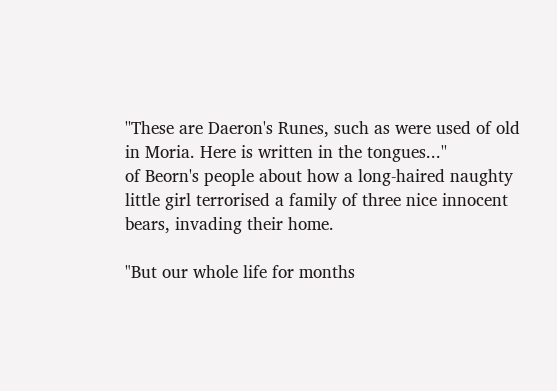''These are Daeron's Runes, such as were used of old in Moria. Here is written in the tongues...''
of Beorn's people about how a long-haired naughty little girl terrorised a family of three nice innocent bears, invading their home.

"But our whole life for months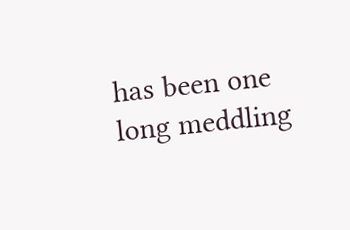has been one long meddling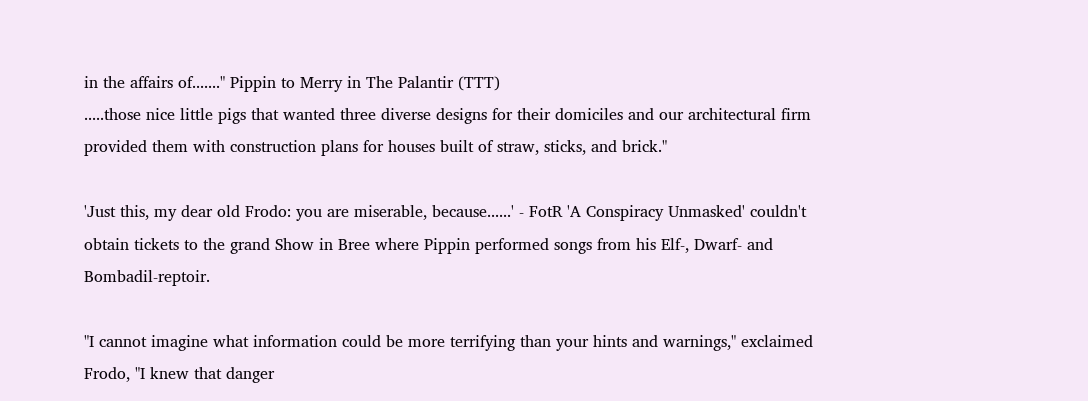in the affairs of......." Pippin to Merry in The Palantir (TTT)
.....those nice little pigs that wanted three diverse designs for their domiciles and our architectural firm provided them with construction plans for houses built of straw, sticks, and brick."

'Just this, my dear old Frodo: you are miserable, because......' - FotR 'A Conspiracy Unmasked' couldn't obtain tickets to the grand Show in Bree where Pippin performed songs from his Elf-, Dwarf- and Bombadil-reptoir.

"I cannot imagine what information could be more terrifying than your hints and warnings," exclaimed Frodo, "I knew that danger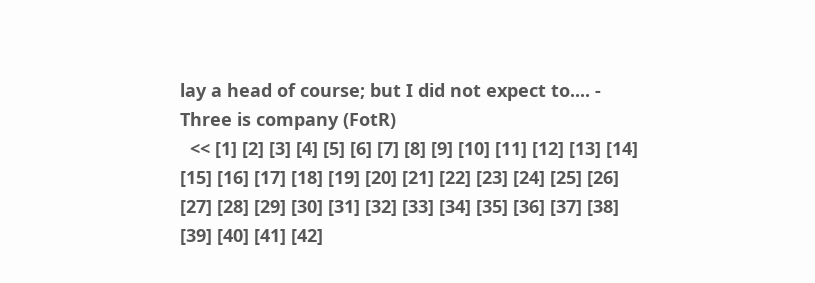lay a head of course; but I did not expect to.... - Three is company (FotR)
  << [1] [2] [3] [4] [5] [6] [7] [8] [9] [10] [11] [12] [13] [14] [15] [16] [17] [18] [19] [20] [21] [22] [23] [24] [25] [26] [27] [28] [29] [30] [31] [32] [33] [34] [35] [36] [37] [38] [39] [40] [41] [42]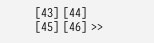[43] [44] [45] [46] >>